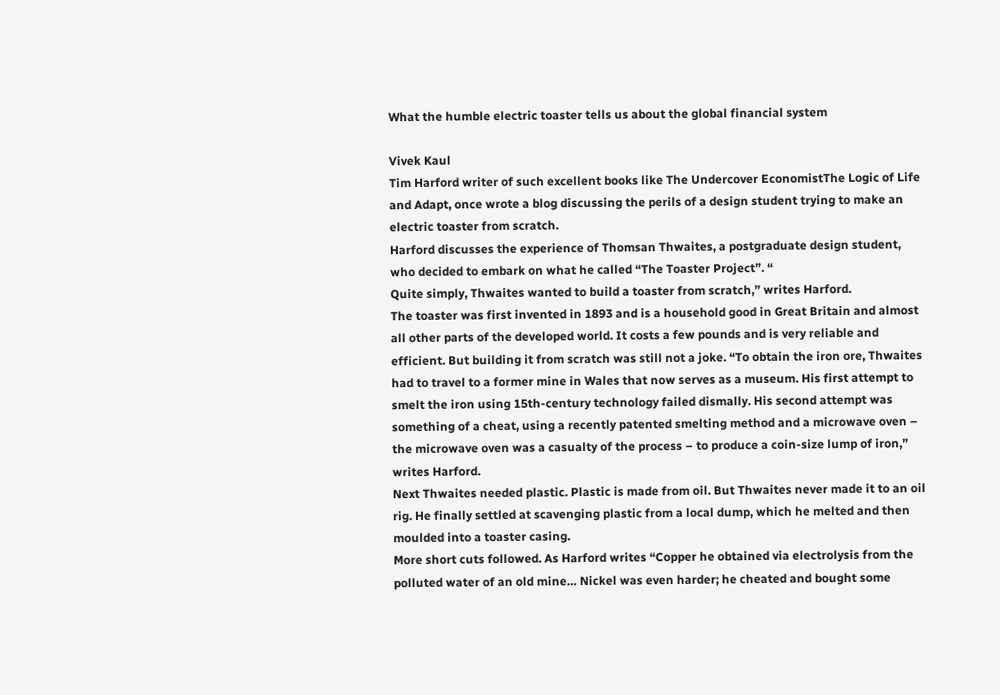What the humble electric toaster tells us about the global financial system

Vivek Kaul
Tim Harford writer of such excellent books like The Undercover EconomistThe Logic of Life and Adapt, once wrote a blog discussing the perils of a design student trying to make an electric toaster from scratch.
Harford discusses the experience of Thomsan Thwaites, a postgraduate design student, who decided to embark on what he called “The Toaster Project”. “
Quite simply, Thwaites wanted to build a toaster from scratch,” writes Harford.
The toaster was first invented in 1893 and is a household good in Great Britain and almost all other parts of the developed world. It costs a few pounds and is very reliable and efficient. But building it from scratch was still not a joke. “To obtain the iron ore, Thwaites had to travel to a former mine in Wales that now serves as a museum. His first attempt to smelt the iron using 15th-century technology failed dismally. His second attempt was something of a cheat, using a recently patented smelting method and a microwave oven – the microwave oven was a casualty of the process – to produce a coin-size lump of iron,” writes Harford.
Next Thwaites needed plastic. Plastic is made from oil. But Thwaites never made it to an oil rig. He finally settled at scavenging plastic from a local dump, which he melted and then moulded into a toaster casing.
More short cuts followed. As Harford writes “Copper he obtained via electrolysis from the polluted water of an old mine… Nickel was even harder; he cheated and bought some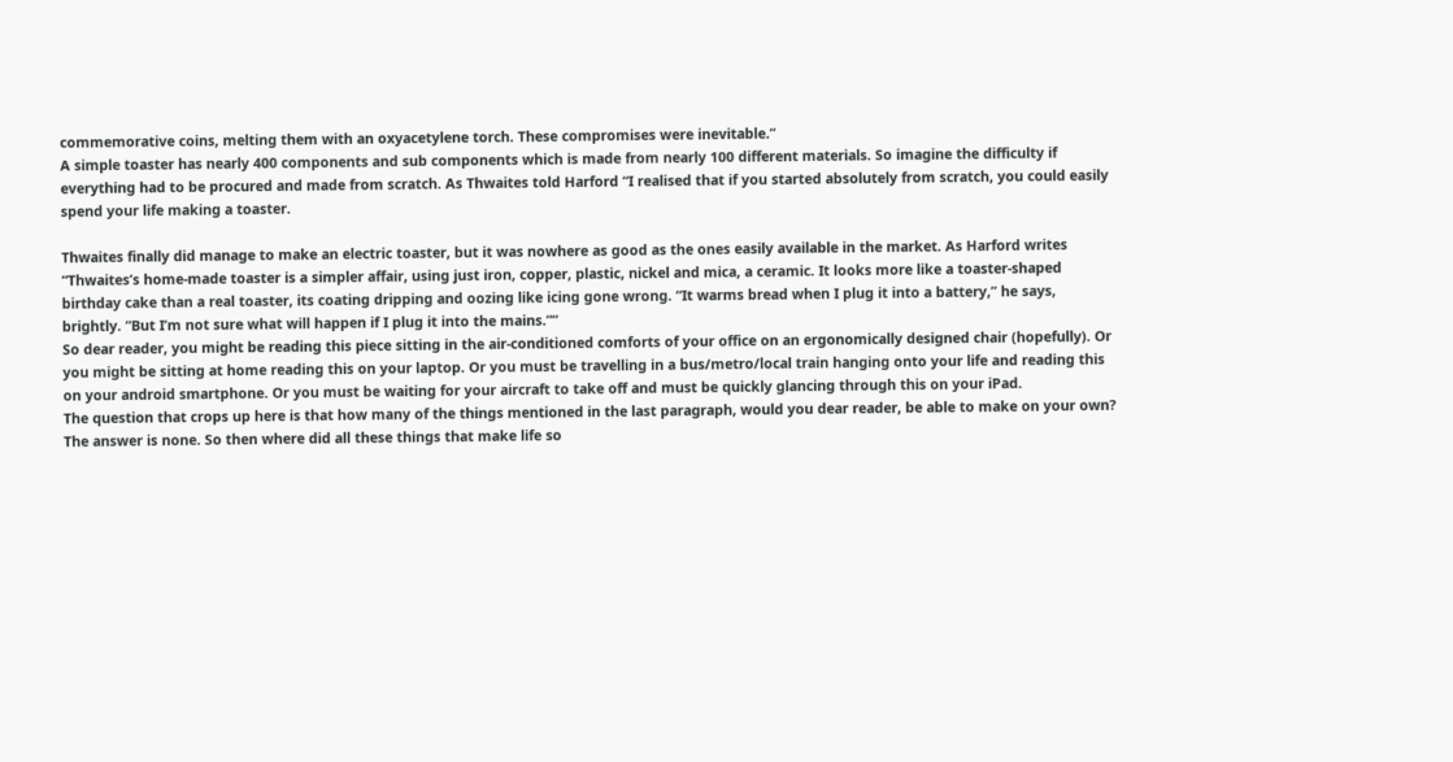commemorative coins, melting them with an oxyacetylene torch. These compromises were inevitable.”
A simple toaster has nearly 400 components and sub components which is made from nearly 100 different materials. So imagine the difficulty if everything had to be procured and made from scratch. As Thwaites told Harford “I realised that if you started absolutely from scratch, you could easily spend your life making a toaster.

Thwaites finally did manage to make an electric toaster, but it was nowhere as good as the ones easily available in the market. As Harford writes “Thwaites’s home-made toaster is a simpler affair, using just iron, copper, plastic, nickel and mica, a ceramic. It looks more like a toaster-shaped birthday cake than a real toaster, its coating dripping and oozing like icing gone wrong. “It warms bread when I plug it into a battery,” he says, brightly. “But I’m not sure what will happen if I plug it into the mains.””
So dear reader, you might be reading this piece sitting in the air-conditioned comforts of your office on an ergonomically designed chair (hopefully). Or you might be sitting at home reading this on your laptop. Or you must be travelling in a bus/metro/local train hanging onto your life and reading this on your android smartphone. Or you must be waiting for your aircraft to take off and must be quickly glancing through this on your iPad.
The question that crops up here is that how many of the things mentioned in the last paragraph, would you dear reader, be able to make on your own? The answer is none. So then where did all these things that make life so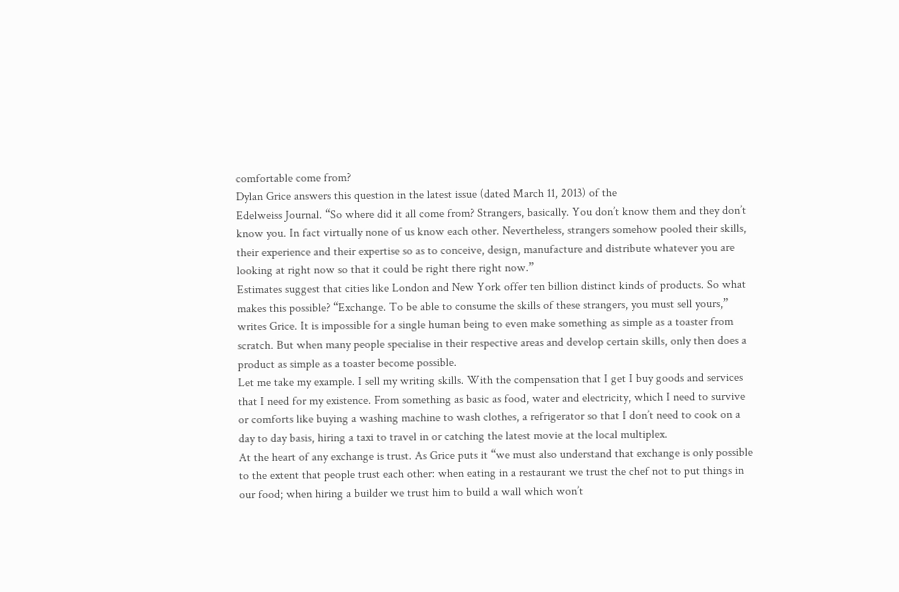comfortable come from?
Dylan Grice answers this question in the latest issue (dated March 11, 2013) of the
Edelweiss Journal. “So where did it all come from? Strangers, basically. You don’t know them and they don’t know you. In fact virtually none of us know each other. Nevertheless, strangers somehow pooled their skills, their experience and their expertise so as to conceive, design, manufacture and distribute whatever you are looking at right now so that it could be right there right now.”
Estimates suggest that cities like London and New York offer ten billion distinct kinds of products. So what makes this possible? “Exchange. To be able to consume the skills of these strangers, you must sell yours,” writes Grice. It is impossible for a single human being to even make something as simple as a toaster from scratch. But when many people specialise in their respective areas and develop certain skills, only then does a product as simple as a toaster become possible.
Let me take my example. I sell my writing skills. With the compensation that I get I buy goods and services that I need for my existence. From something as basic as food, water and electricity, which I need to survive or comforts like buying a washing machine to wash clothes, a refrigerator so that I don’t need to cook on a day to day basis, hiring a taxi to travel in or catching the latest movie at the local multiplex.
At the heart of any exchange is trust. As Grice puts it “we must also understand that exchange is only possible to the extent that people trust each other: when eating in a restaurant we trust the chef not to put things in our food; when hiring a builder we trust him to build a wall which won’t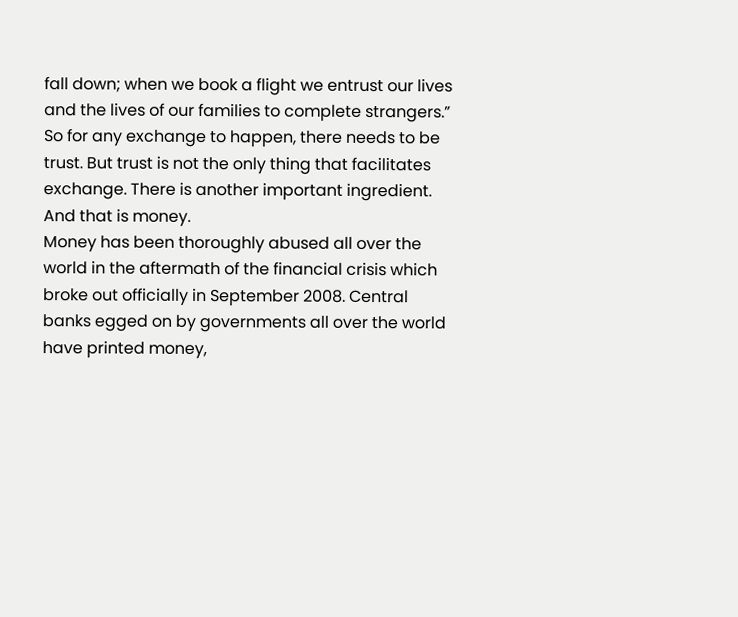fall down; when we book a flight we entrust our lives and the lives of our families to complete strangers.”
So for any exchange to happen, there needs to be trust. But trust is not the only thing that facilitates exchange. There is another important ingredient. And that is money.
Money has been thoroughly abused all over the world in the aftermath of the financial crisis which broke out officially in September 2008. Central banks egged on by governments all over the world have printed money,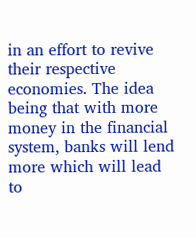in an effort to revive their respective economies. The idea being that with more money in the financial system, banks will lend more which will lead to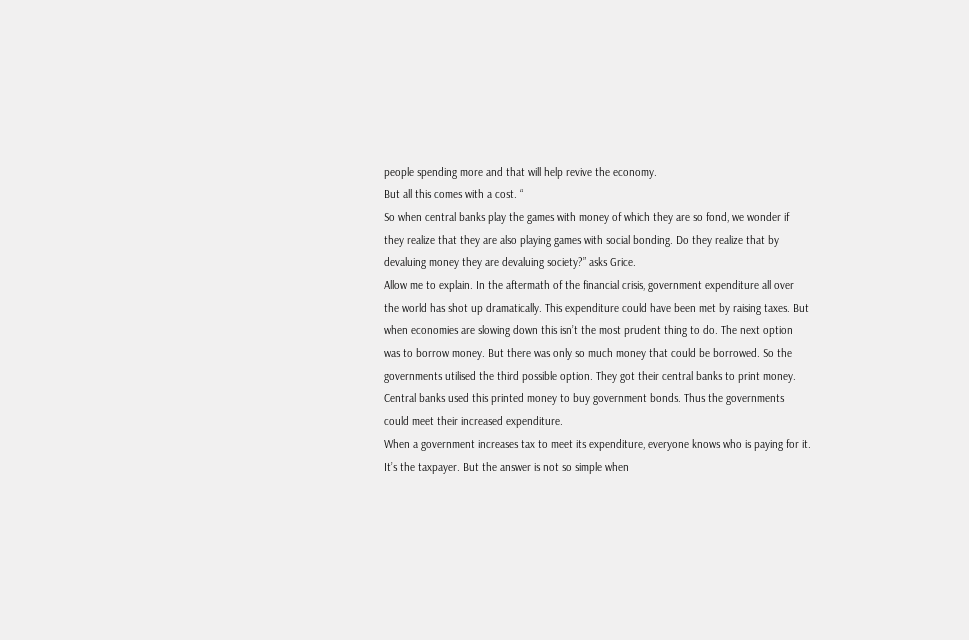people spending more and that will help revive the economy.
But all this comes with a cost. “
So when central banks play the games with money of which they are so fond, we wonder if they realize that they are also playing games with social bonding. Do they realize that by devaluing money they are devaluing society?” asks Grice.
Allow me to explain. In the aftermath of the financial crisis, government expenditure all over the world has shot up dramatically. This expenditure could have been met by raising taxes. But when economies are slowing down this isn’t the most prudent thing to do. The next option was to borrow money. But there was only so much money that could be borrowed. So the governments utilised the third possible option. They got their central banks to print money. Central banks used this printed money to buy government bonds. Thus the governments could meet their increased expenditure.
When a government increases tax to meet its expenditure, everyone knows who is paying for it. It’s the taxpayer. But the answer is not so simple when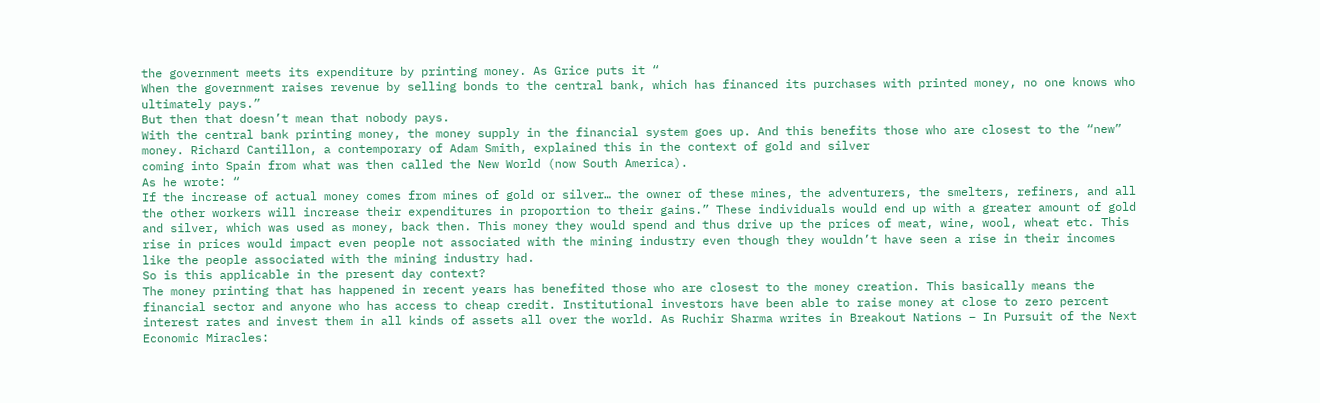the government meets its expenditure by printing money. As Grice puts it “
When the government raises revenue by selling bonds to the central bank, which has financed its purchases with printed money, no one knows who ultimately pays.”
But then that doesn’t mean that nobody pays.
With the central bank printing money, the money supply in the financial system goes up. And this benefits those who are closest to the “new” money. Richard Cantillon, a contemporary of Adam Smith, explained this in the context of gold and silver
coming into Spain from what was then called the New World (now South America).
As he wrote: “
If the increase of actual money comes from mines of gold or silver… the owner of these mines, the adventurers, the smelters, refiners, and all the other workers will increase their expenditures in proportion to their gains.” These individuals would end up with a greater amount of gold and silver, which was used as money, back then. This money they would spend and thus drive up the prices of meat, wine, wool, wheat etc. This rise in prices would impact even people not associated with the mining industry even though they wouldn’t have seen a rise in their incomes like the people associated with the mining industry had.
So is this applicable in the present day context?
The money printing that has happened in recent years has benefited those who are closest to the money creation. This basically means the financial sector and anyone who has access to cheap credit. Institutional investors have been able to raise money at close to zero percent interest rates and invest them in all kinds of assets all over the world. As Ruchir Sharma writes in Breakout Nations – In Pursuit of the Next Economic Miracles: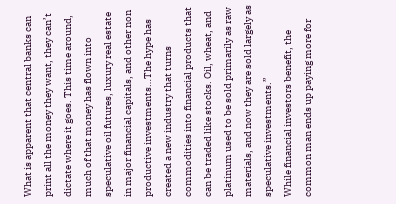What is apparent that central banks can print all the money they want, they can’t dictate where it goes. This time around, much of that money has flown into speculative oil futures, luxury real estate in major financial capitals, and other non productive investments…The hype has created a new industry that turns commodities into financial products that can be traded like stocks. Oil, wheat, and platinum used to be sold primarily as raw materials, and now they are sold largely as speculative investments.”
While financial investors benefit, the common man ends up paying more for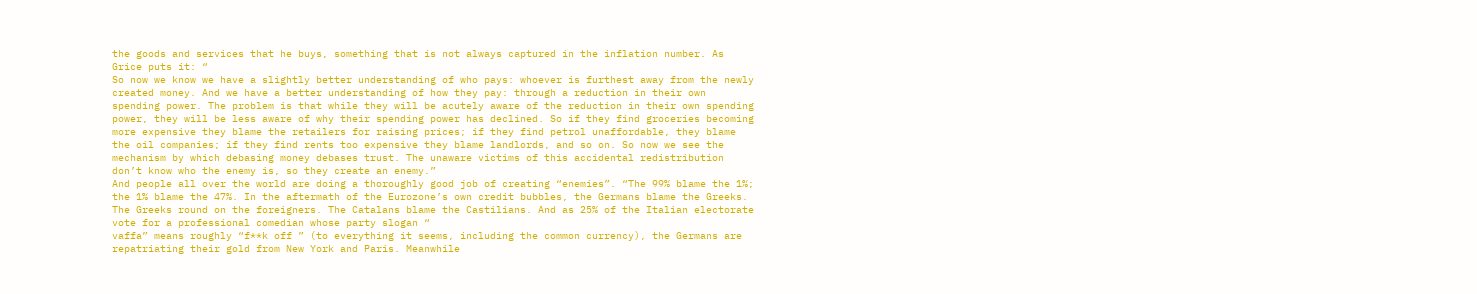the goods and services that he buys, something that is not always captured in the inflation number. As Grice puts it: “
So now we know we have a slightly better understanding of who pays: whoever is furthest away from the newly created money. And we have a better understanding of how they pay: through a reduction in their own spending power. The problem is that while they will be acutely aware of the reduction in their own spending power, they will be less aware of why their spending power has declined. So if they find groceries becoming more expensive they blame the retailers for raising prices; if they find petrol unaffordable, they blame the oil companies; if they find rents too expensive they blame landlords, and so on. So now we see the mechanism by which debasing money debases trust. The unaware victims of this accidental redistribution don’t know who the enemy is, so they create an enemy.”
And people all over the world are doing a thoroughly good job of creating “enemies”. “The 99% blame the 1%; the 1% blame the 47%. In the aftermath of the Eurozone’s own credit bubbles, the Germans blame the Greeks. The Greeks round on the foreigners. The Catalans blame the Castilians. And as 25% of the Italian electorate vote for a professional comedian whose party slogan “
vaffa” means roughly “f**k off ” (to everything it seems, including the common currency), the Germans are repatriating their gold from New York and Paris. Meanwhile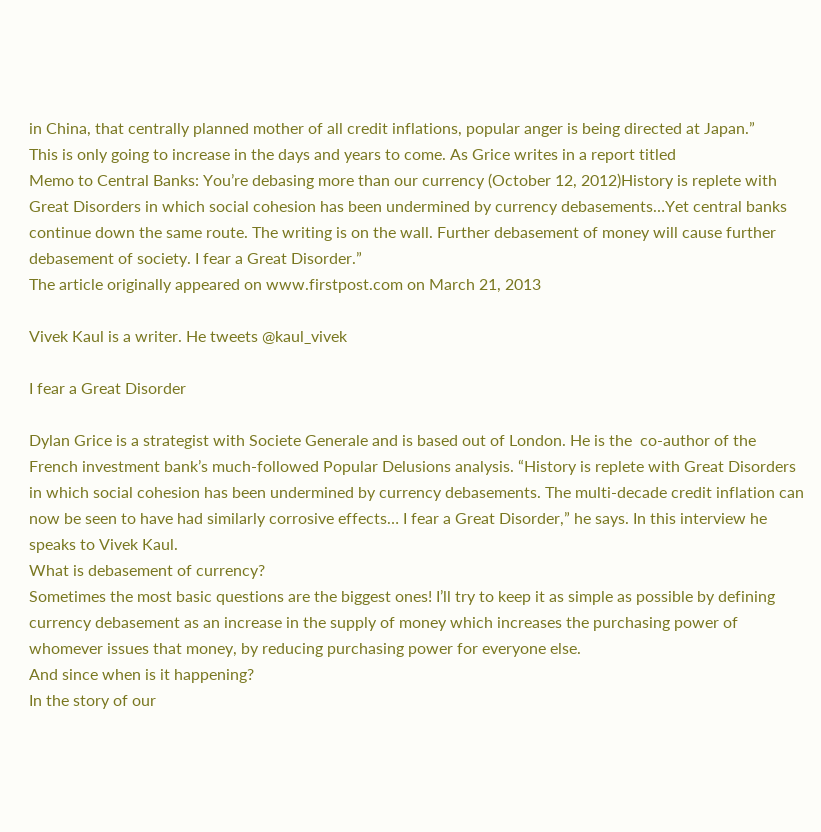in China, that centrally planned mother of all credit inflations, popular anger is being directed at Japan.”
This is only going to increase in the days and years to come. As Grice writes in a report titled
Memo to Central Banks: You’re debasing more than our currency (October 12, 2012)History is replete with Great Disorders in which social cohesion has been undermined by currency debasements…Yet central banks continue down the same route. The writing is on the wall. Further debasement of money will cause further debasement of society. I fear a Great Disorder.”
The article originally appeared on www.firstpost.com on March 21, 2013

Vivek Kaul is a writer. He tweets @kaul_vivek

I fear a Great Disorder

Dylan Grice is a strategist with Societe Generale and is based out of London. He is the  co-author of the French investment bank’s much-followed Popular Delusions analysis. “History is replete with Great Disorders in which social cohesion has been undermined by currency debasements. The multi-decade credit inflation can now be seen to have had similarly corrosive effects… I fear a Great Disorder,” he says. In this interview he speaks to Vivek Kaul.
What is debasement of currency?
Sometimes the most basic questions are the biggest ones! I’ll try to keep it as simple as possible by defining currency debasement as an increase in the supply of money which increases the purchasing power of whomever issues that money, by reducing purchasing power for everyone else.
And since when is it happening?
In the story of our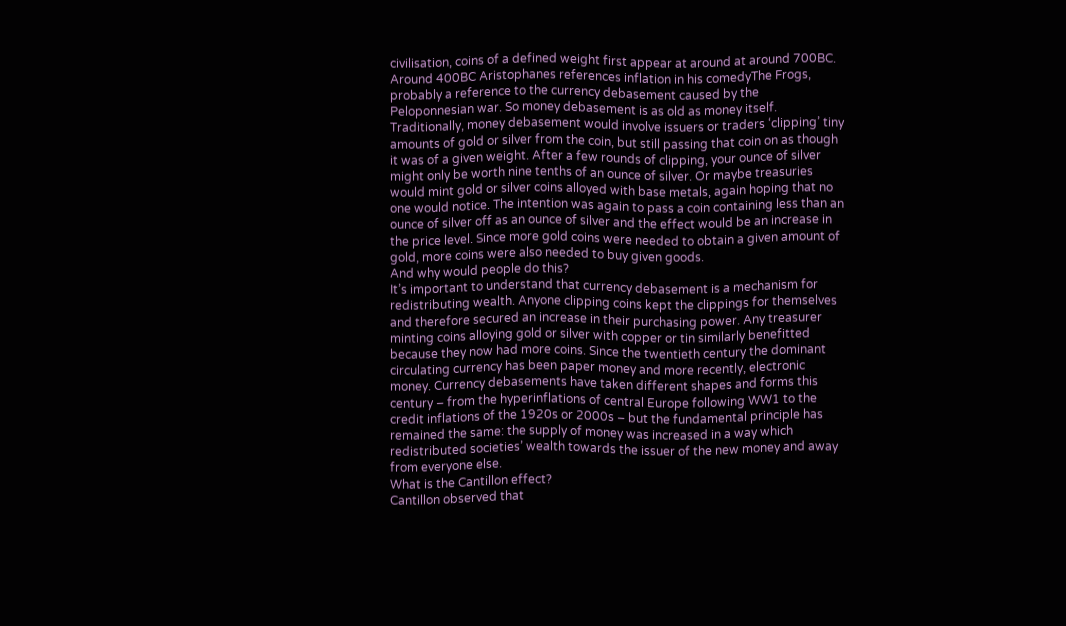civilisation, coins of a defined weight first appear at around at around 700BC. Around 400BC Aristophanes references inflation in his comedyThe Frogs, probably a reference to the currency debasement caused by the Peloponnesian war. So money debasement is as old as money itself. Traditionally, money debasement would involve issuers or traders ‘clipping’ tiny amounts of gold or silver from the coin, but still passing that coin on as though it was of a given weight. After a few rounds of clipping, your ounce of silver might only be worth nine tenths of an ounce of silver. Or maybe treasuries would mint gold or silver coins alloyed with base metals, again hoping that no one would notice. The intention was again to pass a coin containing less than an ounce of silver off as an ounce of silver and the effect would be an increase in the price level. Since more gold coins were needed to obtain a given amount of gold, more coins were also needed to buy given goods.
And why would people do this?
It’s important to understand that currency debasement is a mechanism for redistributing wealth. Anyone clipping coins kept the clippings for themselves and therefore secured an increase in their purchasing power. Any treasurer minting coins alloying gold or silver with copper or tin similarly benefitted because they now had more coins. Since the twentieth century the dominant circulating currency has been paper money and more recently, electronic money. Currency debasements have taken different shapes and forms this century – from the hyperinflations of central Europe following WW1 to the credit inflations of the 1920s or 2000s – but the fundamental principle has remained the same: the supply of money was increased in a way which redistributed societies’ wealth towards the issuer of the new money and away from everyone else.
What is the Cantillon effect?
Cantillon observed that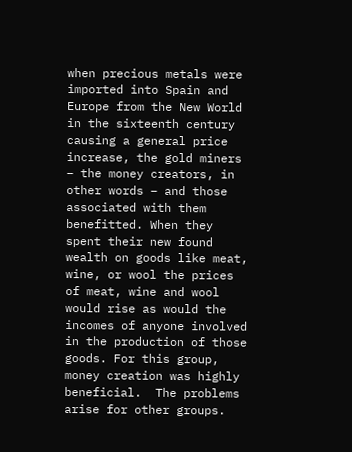when precious metals were imported into Spain and Europe from the New World in the sixteenth century causing a general price increase, the gold miners – the money creators, in other words – and those associated with them benefitted. When they spent their new found wealth on goods like meat, wine, or wool the prices of meat, wine and wool would rise as would the incomes of anyone involved in the production of those goods. For this group, money creation was highly beneficial.  The problems arise for other groups.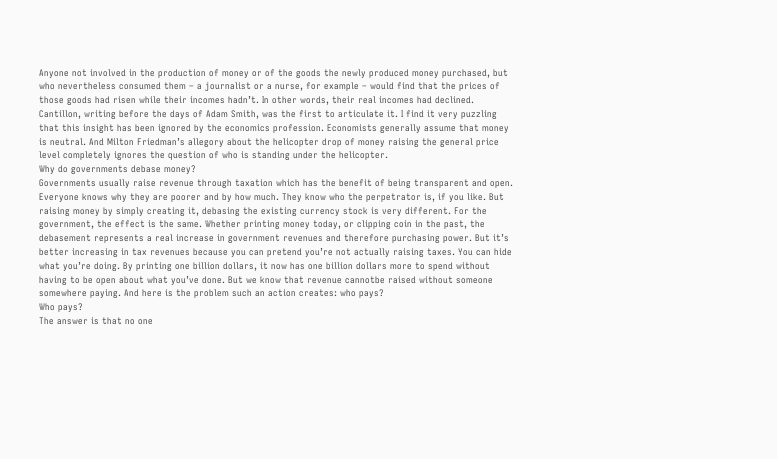Anyone not involved in the production of money or of the goods the newly produced money purchased, but who nevertheless consumed them – a journalist or a nurse, for example – would find that the prices of those goods had risen while their incomes hadn’t. In other words, their real incomes had declined. Cantillon, writing before the days of Adam Smith, was the first to articulate it. I find it very puzzling that this insight has been ignored by the economics profession. Economists generally assume that money is neutral. And Milton Friedman’s allegory about the helicopter drop of money raising the general price level completely ignores the question of who is standing under the helicopter.
Why do governments debase money?
Governments usually raise revenue through taxation which has the benefit of being transparent and open. Everyone knows why they are poorer and by how much. They know who the perpetrator is, if you like. But raising money by simply creating it, debasing the existing currency stock is very different. For the government, the effect is the same. Whether printing money today, or clipping coin in the past, the debasement represents a real increase in government revenues and therefore purchasing power. But it’s better increasing in tax revenues because you can pretend you’re not actually raising taxes. You can hide what you’re doing. By printing one billion dollars, it now has one billion dollars more to spend without having to be open about what you’ve done. But we know that revenue cannotbe raised without someone somewhere paying. And here is the problem such an action creates: who pays?
Who pays?
The answer is that no one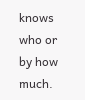knows who or by how much.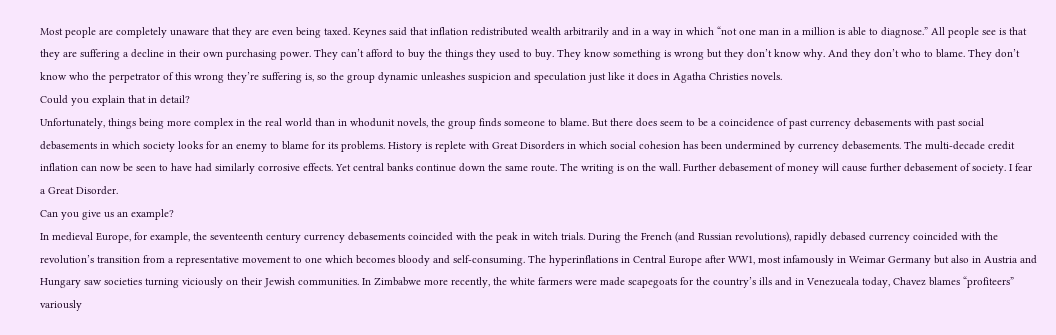Most people are completely unaware that they are even being taxed. Keynes said that inflation redistributed wealth arbitrarily and in a way in which “not one man in a million is able to diagnose.” All people see is that they are suffering a decline in their own purchasing power. They can’t afford to buy the things they used to buy. They know something is wrong but they don’t know why. And they don’t who to blame. They don’t know who the perpetrator of this wrong they’re suffering is, so the group dynamic unleashes suspicion and speculation just like it does in Agatha Christies novels.
Could you explain that in detail?
Unfortunately, things being more complex in the real world than in whodunit novels, the group finds someone to blame. But there does seem to be a coincidence of past currency debasements with past social debasements in which society looks for an enemy to blame for its problems. History is replete with Great Disorders in which social cohesion has been undermined by currency debasements. The multi-decade credit inflation can now be seen to have had similarly corrosive effects. Yet central banks continue down the same route. The writing is on the wall. Further debasement of money will cause further debasement of society. I fear a Great Disorder.
Can you give us an example?
In medieval Europe, for example, the seventeenth century currency debasements coincided with the peak in witch trials. During the French (and Russian revolutions), rapidly debased currency coincided with the revolution’s transition from a representative movement to one which becomes bloody and self-consuming. The hyperinflations in Central Europe after WW1, most infamously in Weimar Germany but also in Austria and Hungary saw societies turning viciously on their Jewish communities. In Zimbabwe more recently, the white farmers were made scapegoats for the country’s ills and in Venezueala today, Chavez blames “profiteers” variously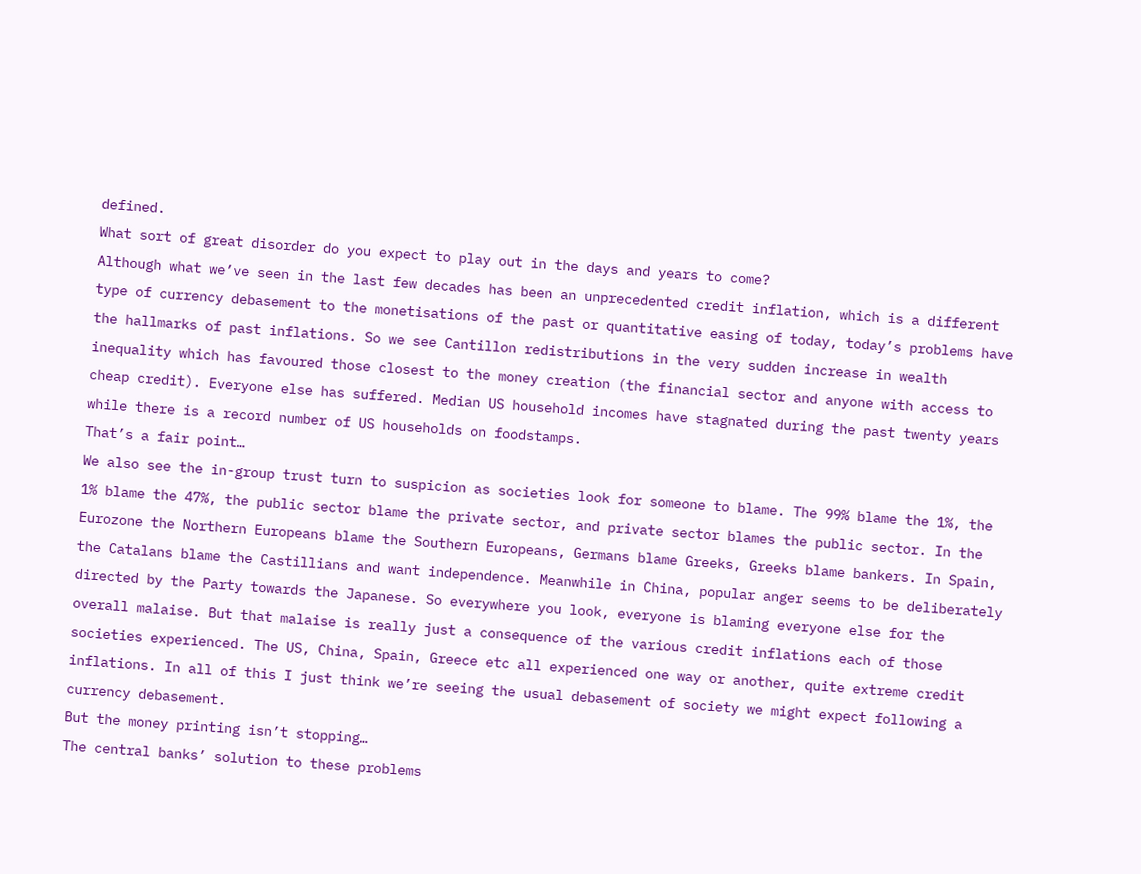defined.
What sort of great disorder do you expect to play out in the days and years to come?
Although what we’ve seen in the last few decades has been an unprecedented credit inflation, which is a different type of currency debasement to the monetisations of the past or quantitative easing of today, today’s problems have the hallmarks of past inflations. So we see Cantillon redistributions in the very sudden increase in wealth inequality which has favoured those closest to the money creation (the financial sector and anyone with access to cheap credit). Everyone else has suffered. Median US household incomes have stagnated during the past twenty years while there is a record number of US households on foodstamps.
That’s a fair point…
We also see the in-group trust turn to suspicion as societies look for someone to blame. The 99% blame the 1%, the 1% blame the 47%, the public sector blame the private sector, and private sector blames the public sector. In the Eurozone the Northern Europeans blame the Southern Europeans, Germans blame Greeks, Greeks blame bankers. In Spain, the Catalans blame the Castillians and want independence. Meanwhile in China, popular anger seems to be deliberately directed by the Party towards the Japanese. So everywhere you look, everyone is blaming everyone else for the overall malaise. But that malaise is really just a consequence of the various credit inflations each of those societies experienced. The US, China, Spain, Greece etc all experienced one way or another, quite extreme credit inflations. In all of this I just think we’re seeing the usual debasement of society we might expect following a currency debasement.
But the money printing isn’t stopping…
The central banks’ solution to these problems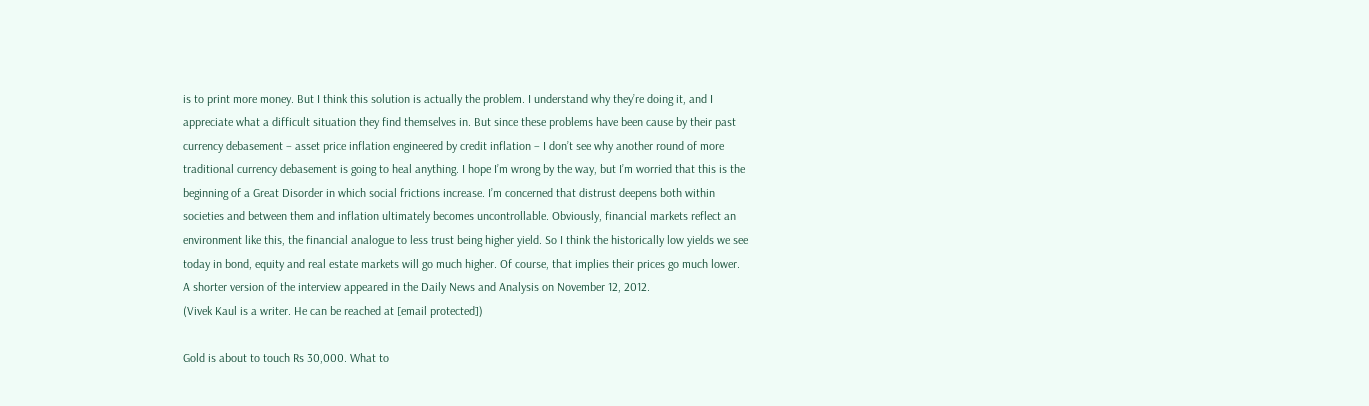is to print more money. But I think this solution is actually the problem. I understand why they’re doing it, and I appreciate what a difficult situation they find themselves in. But since these problems have been cause by their past currency debasement – asset price inflation engineered by credit inflation – I don’t see why another round of more traditional currency debasement is going to heal anything. I hope I’m wrong by the way, but I’m worried that this is the beginning of a Great Disorder in which social frictions increase. I’m concerned that distrust deepens both within societies and between them and inflation ultimately becomes uncontrollable. Obviously, financial markets reflect an environment like this, the financial analogue to less trust being higher yield. So I think the historically low yields we see today in bond, equity and real estate markets will go much higher. Of course, that implies their prices go much lower.
A shorter version of the interview appeared in the Daily News and Analysis on November 12, 2012.
(Vivek Kaul is a writer. He can be reached at [email protected])

Gold is about to touch Rs 30,000. What to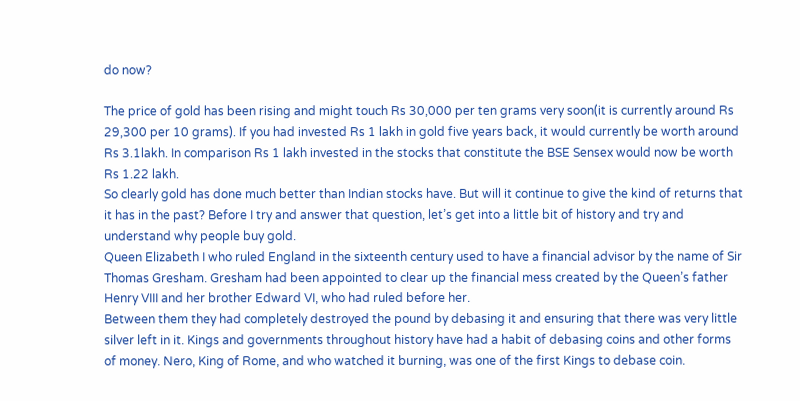do now?

The price of gold has been rising and might touch Rs 30,000 per ten grams very soon(it is currently around Rs 29,300 per 10 grams). If you had invested Rs 1 lakh in gold five years back, it would currently be worth around Rs 3.1lakh. In comparison Rs 1 lakh invested in the stocks that constitute the BSE Sensex would now be worth Rs 1.22 lakh.
So clearly gold has done much better than Indian stocks have. But will it continue to give the kind of returns that it has in the past? Before I try and answer that question, let’s get into a little bit of history and try and understand why people buy gold.
Queen Elizabeth I who ruled England in the sixteenth century used to have a financial advisor by the name of Sir Thomas Gresham. Gresham had been appointed to clear up the financial mess created by the Queen’s father Henry VIII and her brother Edward VI, who had ruled before her.
Between them they had completely destroyed the pound by debasing it and ensuring that there was very little silver left in it. Kings and governments throughout history have had a habit of debasing coins and other forms of money. Nero, King of Rome, and who watched it burning, was one of the first Kings to debase coin.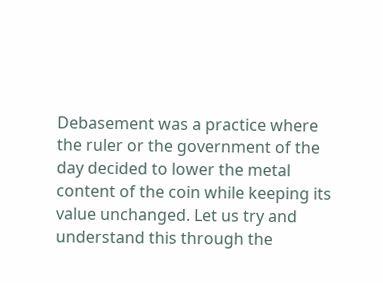Debasement was a practice where the ruler or the government of the day decided to lower the metal content of the coin while keeping its value unchanged. Let us try and understand this through the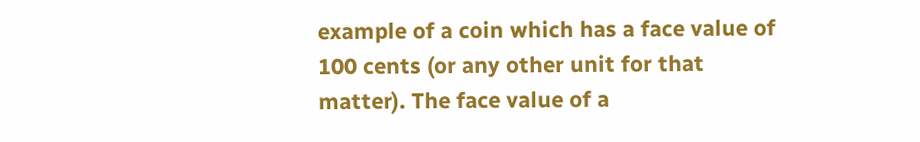example of a coin which has a face value of 100 cents (or any other unit for that matter). The face value of a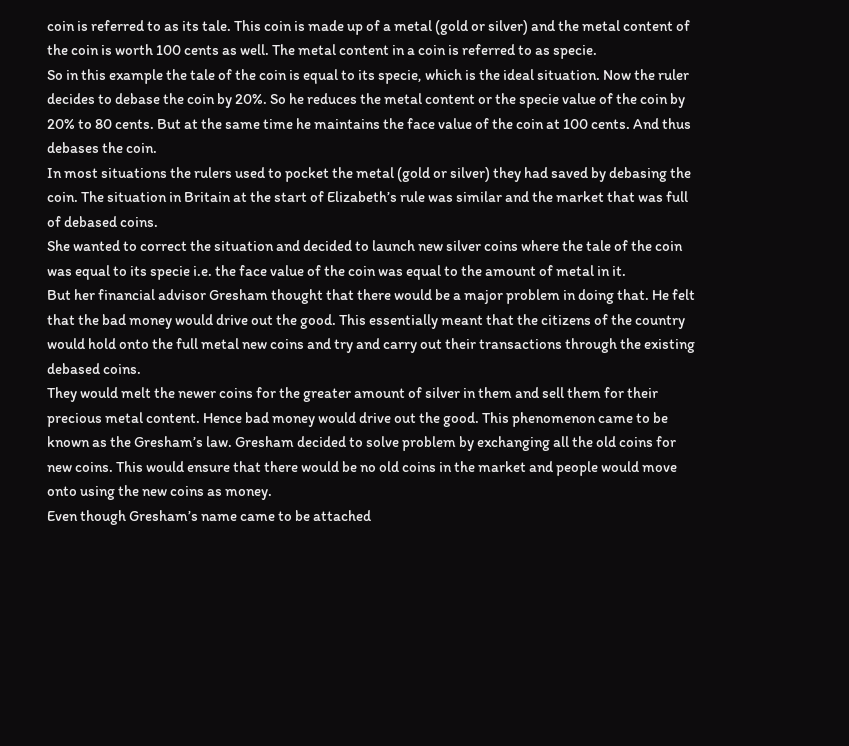coin is referred to as its tale. This coin is made up of a metal (gold or silver) and the metal content of the coin is worth 100 cents as well. The metal content in a coin is referred to as specie.
So in this example the tale of the coin is equal to its specie, which is the ideal situation. Now the ruler decides to debase the coin by 20%. So he reduces the metal content or the specie value of the coin by 20% to 80 cents. But at the same time he maintains the face value of the coin at 100 cents. And thus debases the coin.
In most situations the rulers used to pocket the metal (gold or silver) they had saved by debasing the coin. The situation in Britain at the start of Elizabeth’s rule was similar and the market that was full of debased coins.
She wanted to correct the situation and decided to launch new silver coins where the tale of the coin was equal to its specie i.e. the face value of the coin was equal to the amount of metal in it.
But her financial advisor Gresham thought that there would be a major problem in doing that. He felt that the bad money would drive out the good. This essentially meant that the citizens of the country would hold onto the full metal new coins and try and carry out their transactions through the existing debased coins.
They would melt the newer coins for the greater amount of silver in them and sell them for their precious metal content. Hence bad money would drive out the good. This phenomenon came to be known as the Gresham’s law. Gresham decided to solve problem by exchanging all the old coins for new coins. This would ensure that there would be no old coins in the market and people would move onto using the new coins as money.
Even though Gresham’s name came to be attached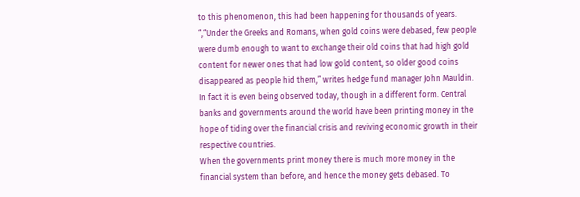to this phenomenon, this had been happening for thousands of years. “,“Under the Greeks and Romans, when gold coins were debased, few people were dumb enough to want to exchange their old coins that had high gold content for newer ones that had low gold content, so older good coins disappeared as people hid them,” writes hedge fund manager John Mauldin.
In fact it is even being observed today, though in a different form. Central banks and governments around the world have been printing money in the hope of tiding over the financial crisis and reviving economic growth in their respective countries.
When the governments print money there is much more money in the financial system than before, and hence the money gets debased. To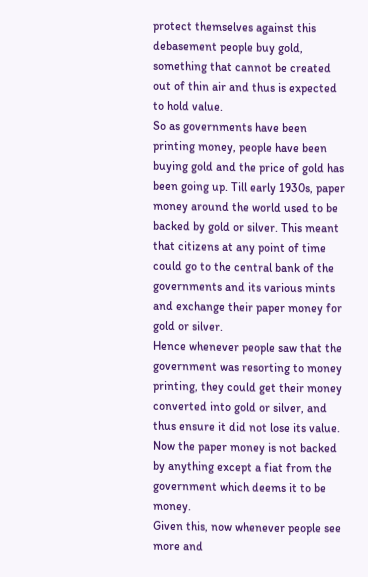protect themselves against this debasement people buy gold, something that cannot be created out of thin air and thus is expected to hold value.
So as governments have been printing money, people have been buying gold and the price of gold has been going up. Till early 1930s, paper money around the world used to be backed by gold or silver. This meant that citizens at any point of time could go to the central bank of the governments and its various mints and exchange their paper money for gold or silver.
Hence whenever people saw that the government was resorting to money printing, they could get their money converted into gold or silver, and thus ensure it did not lose its value. Now the paper money is not backed by anything except a fiat from the government which deems it to be money.
Given this, now whenever people see more and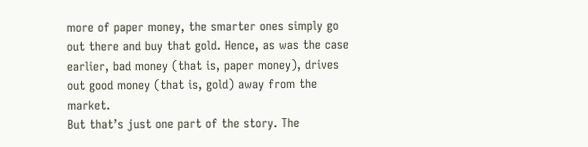more of paper money, the smarter ones simply go out there and buy that gold. Hence, as was the case earlier, bad money (that is, paper money), drives out good money (that is, gold) away from the market.
But that’s just one part of the story. The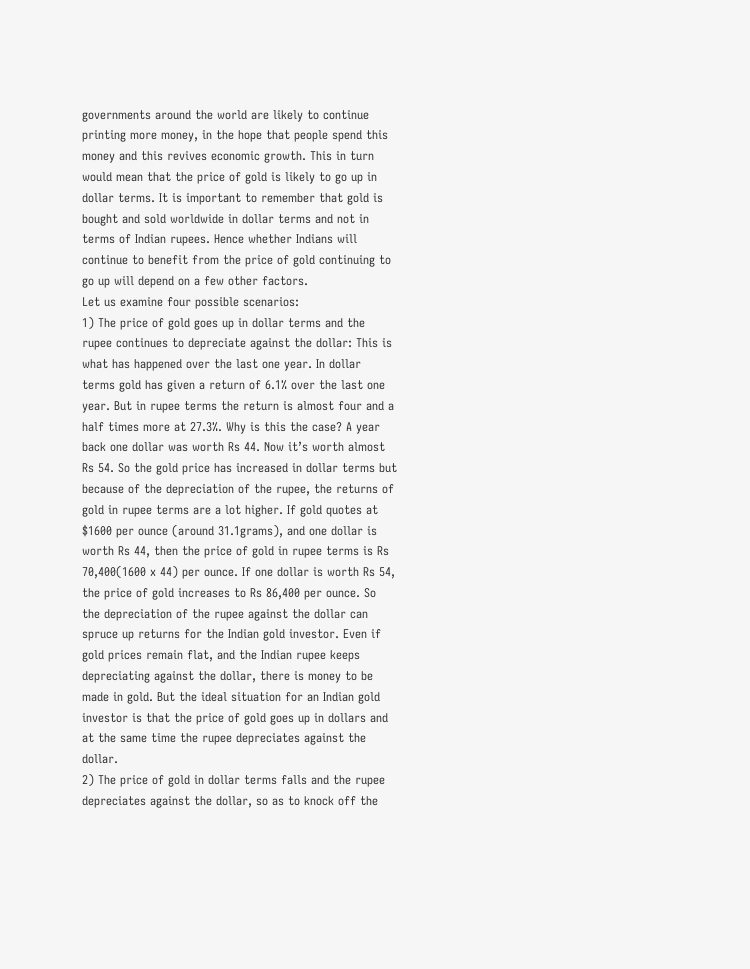governments around the world are likely to continue printing more money, in the hope that people spend this money and this revives economic growth. This in turn would mean that the price of gold is likely to go up in dollar terms. It is important to remember that gold is bought and sold worldwide in dollar terms and not in terms of Indian rupees. Hence whether Indians will continue to benefit from the price of gold continuing to go up will depend on a few other factors.
Let us examine four possible scenarios:
1) The price of gold goes up in dollar terms and the rupee continues to depreciate against the dollar: This is what has happened over the last one year. In dollar terms gold has given a return of 6.1% over the last one year. But in rupee terms the return is almost four and a half times more at 27.3%. Why is this the case? A year back one dollar was worth Rs 44. Now it’s worth almost Rs 54. So the gold price has increased in dollar terms but because of the depreciation of the rupee, the returns of gold in rupee terms are a lot higher. If gold quotes at $1600 per ounce (around 31.1grams), and one dollar is worth Rs 44, then the price of gold in rupee terms is Rs 70,400(1600 x 44) per ounce. If one dollar is worth Rs 54, the price of gold increases to Rs 86,400 per ounce. So the depreciation of the rupee against the dollar can spruce up returns for the Indian gold investor. Even if gold prices remain flat, and the Indian rupee keeps depreciating against the dollar, there is money to be made in gold. But the ideal situation for an Indian gold investor is that the price of gold goes up in dollars and at the same time the rupee depreciates against the dollar.
2) The price of gold in dollar terms falls and the rupee depreciates against the dollar, so as to knock off the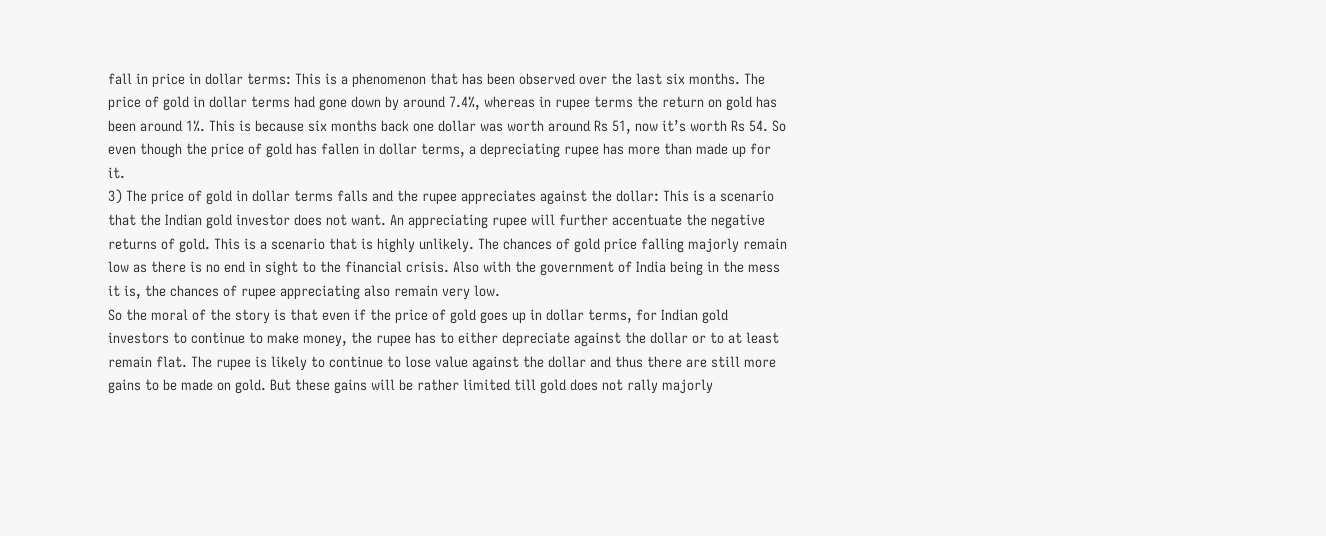fall in price in dollar terms: This is a phenomenon that has been observed over the last six months. The price of gold in dollar terms had gone down by around 7.4%, whereas in rupee terms the return on gold has been around 1%. This is because six months back one dollar was worth around Rs 51, now it’s worth Rs 54. So even though the price of gold has fallen in dollar terms, a depreciating rupee has more than made up for it.
3) The price of gold in dollar terms falls and the rupee appreciates against the dollar: This is a scenario that the Indian gold investor does not want. An appreciating rupee will further accentuate the negative returns of gold. This is a scenario that is highly unlikely. The chances of gold price falling majorly remain low as there is no end in sight to the financial crisis. Also with the government of India being in the mess it is, the chances of rupee appreciating also remain very low.
So the moral of the story is that even if the price of gold goes up in dollar terms, for Indian gold investors to continue to make money, the rupee has to either depreciate against the dollar or to at least remain flat. The rupee is likely to continue to lose value against the dollar and thus there are still more gains to be made on gold. But these gains will be rather limited till gold does not rally majorly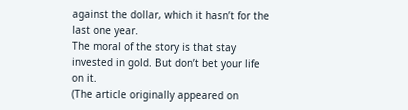against the dollar, which it hasn’t for the last one year.
The moral of the story is that stay invested in gold. But don’t bet your life on it.
(The article originally appeared on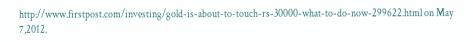http://www.firstpost.com/investing/gold-is-about-to-touch-rs-30000-what-to-do-now-299622.html on May 7,2012.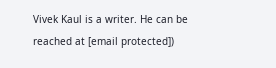Vivek Kaul is a writer. He can be reached at [email protected])